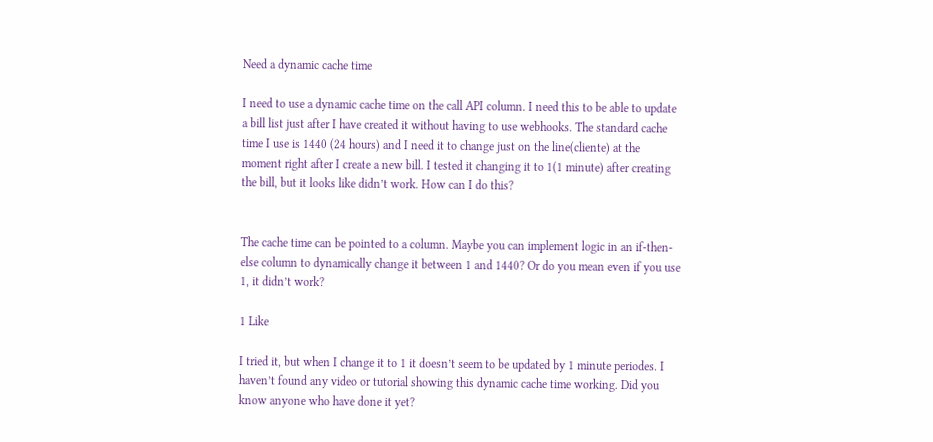Need a dynamic cache time

I need to use a dynamic cache time on the call API column. I need this to be able to update a bill list just after I have created it without having to use webhooks. The standard cache time I use is 1440 (24 hours) and I need it to change just on the line(cliente) at the moment right after I create a new bill. I tested it changing it to 1(1 minute) after creating the bill, but it looks like didn’t work. How can I do this?


The cache time can be pointed to a column. Maybe you can implement logic in an if-then-else column to dynamically change it between 1 and 1440? Or do you mean even if you use 1, it didn’t work?

1 Like

I tried it, but when I change it to 1 it doesn’t seem to be updated by 1 minute periodes. I haven’t found any video or tutorial showing this dynamic cache time working. Did you know anyone who have done it yet?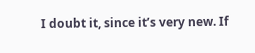I doubt it, since it’s very new. If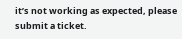it’s not working as expected, please submit a ticket.